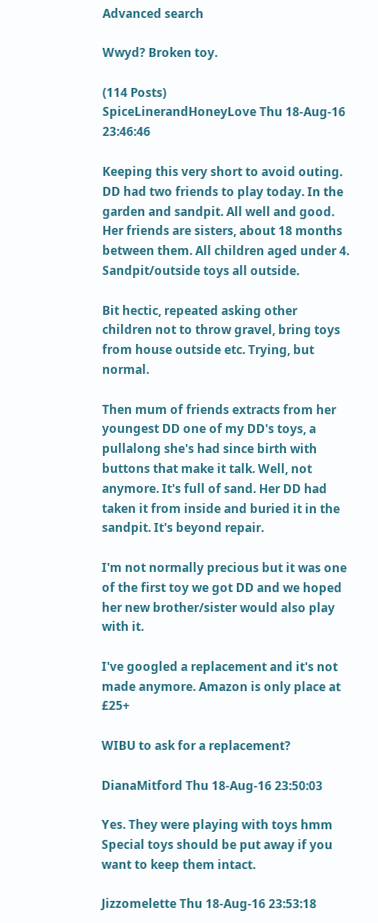Advanced search

Wwyd? Broken toy.

(114 Posts)
SpiceLinerandHoneyLove Thu 18-Aug-16 23:46:46

Keeping this very short to avoid outing.
DD had two friends to play today. In the garden and sandpit. All well and good. Her friends are sisters, about 18 months between them. All children aged under 4.
Sandpit/outside toys all outside.

Bit hectic, repeated asking other children not to throw gravel, bring toys from house outside etc. Trying, but normal.

Then mum of friends extracts from her youngest DD one of my DD's toys, a pullalong she's had since birth with buttons that make it talk. Well, not anymore. It's full of sand. Her DD had taken it from inside and buried it in the sandpit. It's beyond repair.

I'm not normally precious but it was one of the first toy we got DD and we hoped her new brother/sister would also play with it.

I've googled a replacement and it's not made anymore. Amazon is only place at £25+

WIBU to ask for a replacement?

DianaMitford Thu 18-Aug-16 23:50:03

Yes. They were playing with toys hmm
Special toys should be put away if you want to keep them intact.

Jizzomelette Thu 18-Aug-16 23:53:18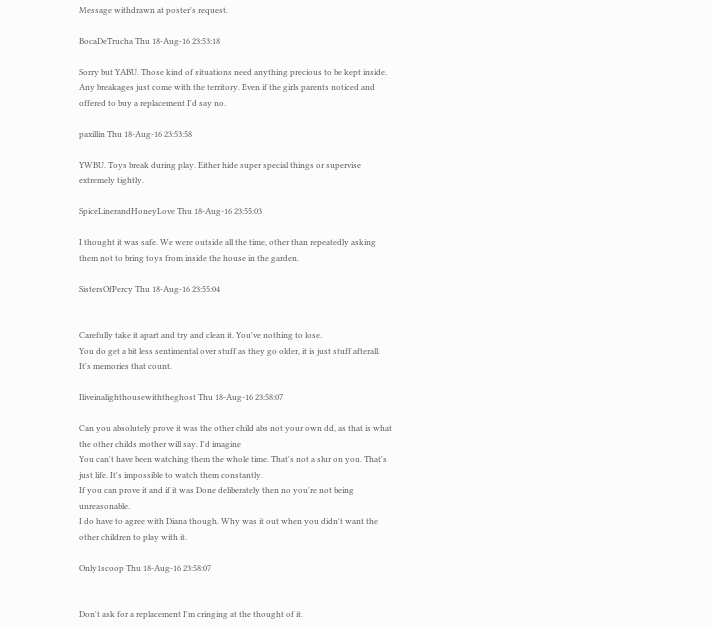Message withdrawn at poster's request.

BocaDeTrucha Thu 18-Aug-16 23:53:18

Sorry but YABU. Those kind of situations need anything precious to be kept inside. Any breakages just come with the territory. Even if the girls parents noticed and offered to buy a replacement I'd say no.

paxillin Thu 18-Aug-16 23:53:58

YWBU. Toys break during play. Either hide super special things or supervise extremely tightly.

SpiceLinerandHoneyLove Thu 18-Aug-16 23:55:03

I thought it was safe. We were outside all the time, other than repeatedly asking them not to bring toys from inside the house in the garden.

SistersOfPercy Thu 18-Aug-16 23:55:04


Carefully take it apart and try and clean it. You've nothing to lose.
You do get a bit less sentimental over stuff as they go older, it is just stuff afterall. It's memories that count.

Iliveinalighthousewiththeghost Thu 18-Aug-16 23:58:07

Can you absolutely prove it was the other child abs not your own dd, as that is what the other childs mother will say. I'd imagine
You can't have been watching them the whole time. That's not a slur on you. That's just life. It's impossible to watch them constantly.
If you can prove it and if it was Done deliberately then no you're not being unreasonable.
I do have to agree with Diana though. Why was it out when you didn't want the other children to play with it.

Only1scoop Thu 18-Aug-16 23:58:07


Don't ask for a replacement I'm cringing at the thought of it.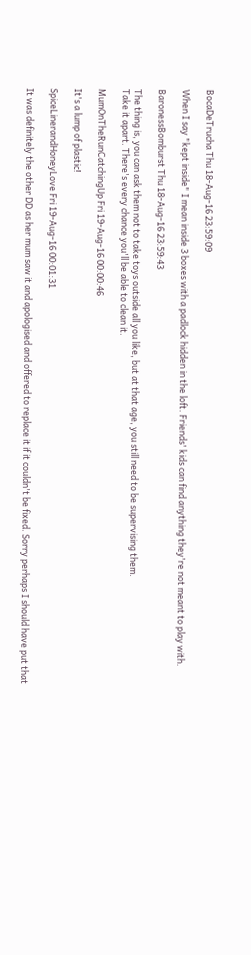BocaDeTrucha Thu 18-Aug-16 23:59:09

When I say "kept inside" I mean inside 3 boxes with a padlock hidden in the loft. Friends' kids can find anything they're not meant to play with.

BaronessBomburst Thu 18-Aug-16 23:59:43

The thing is, you can ask them not to take toys outside all you like, but at that age, you still need to be supervising them.
Take it apart. There's every chance you'll be able to clean it.

MumOnTheRunCatchingUp Fri 19-Aug-16 00:00:46

It's a lump of plastic!

SpiceLinerandHoneyLove Fri 19-Aug-16 00:01:31

It was definitely the other DD as her mum saw it and apologised and offered to replace it if it couldn't be fixed. Sorry perhaps I should have put that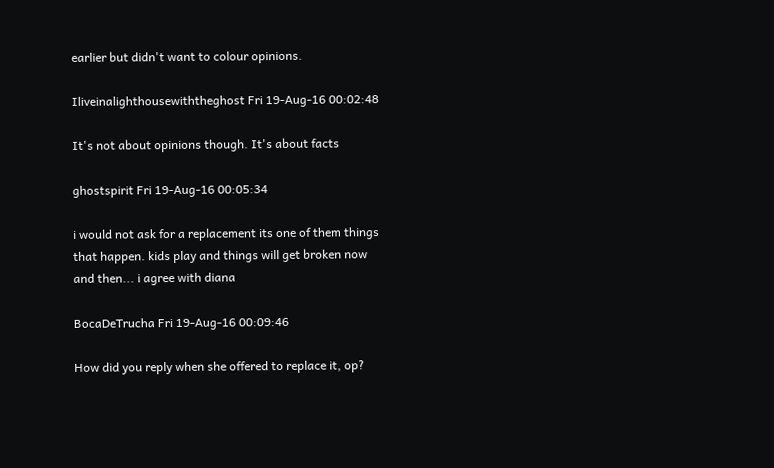earlier but didn't want to colour opinions.

Iliveinalighthousewiththeghost Fri 19-Aug-16 00:02:48

It's not about opinions though. It's about facts

ghostspirit Fri 19-Aug-16 00:05:34

i would not ask for a replacement its one of them things that happen. kids play and things will get broken now and then... i agree with diana

BocaDeTrucha Fri 19-Aug-16 00:09:46

How did you reply when she offered to replace it, op?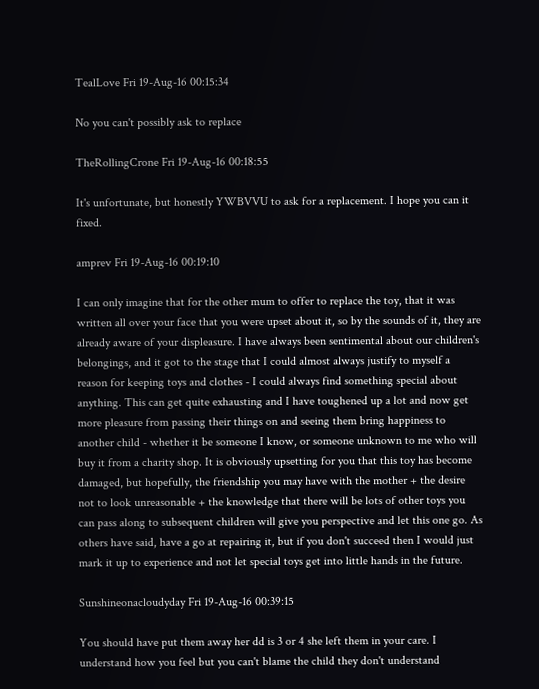TealLove Fri 19-Aug-16 00:15:34

No you can't possibly ask to replace

TheRollingCrone Fri 19-Aug-16 00:18:55

It's unfortunate, but honestly YWBVVU to ask for a replacement. I hope you can it fixed.

amprev Fri 19-Aug-16 00:19:10

I can only imagine that for the other mum to offer to replace the toy, that it was written all over your face that you were upset about it, so by the sounds of it, they are already aware of your displeasure. I have always been sentimental about our children's belongings, and it got to the stage that I could almost always justify to myself a reason for keeping toys and clothes - I could always find something special about anything. This can get quite exhausting and I have toughened up a lot and now get more pleasure from passing their things on and seeing them bring happiness to another child - whether it be someone I know, or someone unknown to me who will buy it from a charity shop. It is obviously upsetting for you that this toy has become damaged, but hopefully, the friendship you may have with the mother + the desire not to look unreasonable + the knowledge that there will be lots of other toys you can pass along to subsequent children will give you perspective and let this one go. As others have said, have a go at repairing it, but if you don't succeed then I would just mark it up to experience and not let special toys get into little hands in the future.

Sunshineonacloudyday Fri 19-Aug-16 00:39:15

You should have put them away her dd is 3 or 4 she left them in your care. I understand how you feel but you can't blame the child they don't understand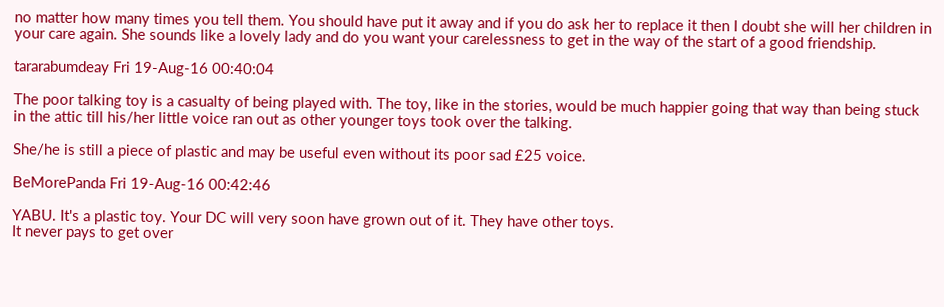no matter how many times you tell them. You should have put it away and if you do ask her to replace it then I doubt she will her children in your care again. She sounds like a lovely lady and do you want your carelessness to get in the way of the start of a good friendship.

tararabumdeay Fri 19-Aug-16 00:40:04

The poor talking toy is a casualty of being played with. The toy, like in the stories, would be much happier going that way than being stuck in the attic till his/her little voice ran out as other younger toys took over the talking.

She/he is still a piece of plastic and may be useful even without its poor sad £25 voice.

BeMorePanda Fri 19-Aug-16 00:42:46

YABU. It's a plastic toy. Your DC will very soon have grown out of it. They have other toys.
It never pays to get over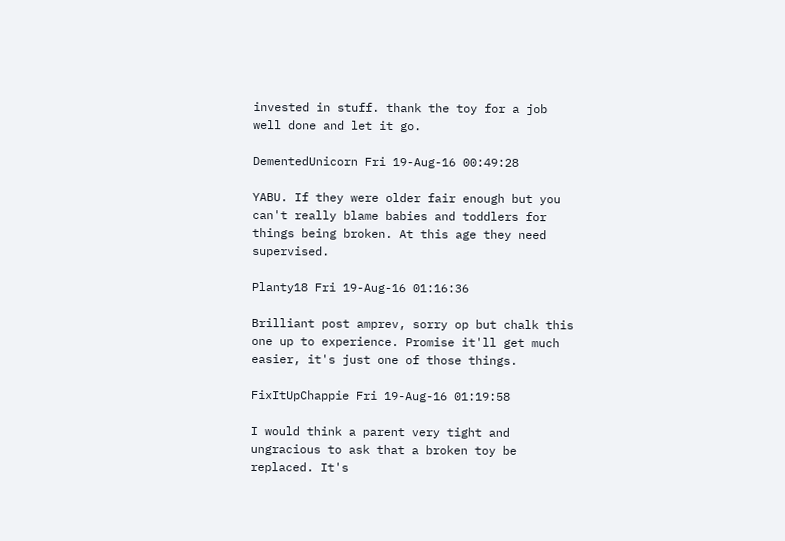invested in stuff. thank the toy for a job well done and let it go.

DementedUnicorn Fri 19-Aug-16 00:49:28

YABU. If they were older fair enough but you can't really blame babies and toddlers for things being broken. At this age they need supervised.

Planty18 Fri 19-Aug-16 01:16:36

Brilliant post amprev, sorry op but chalk this one up to experience. Promise it'll get much easier, it's just one of those things.

FixItUpChappie Fri 19-Aug-16 01:19:58

I would think a parent very tight and ungracious to ask that a broken toy be replaced. It's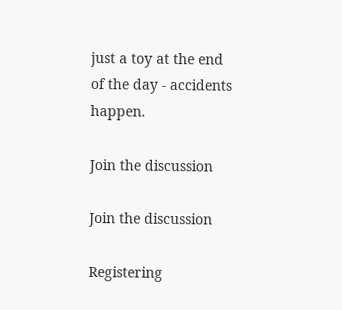just a toy at the end of the day - accidents happen.

Join the discussion

Join the discussion

Registering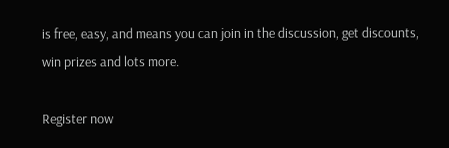is free, easy, and means you can join in the discussion, get discounts, win prizes and lots more.

Register now